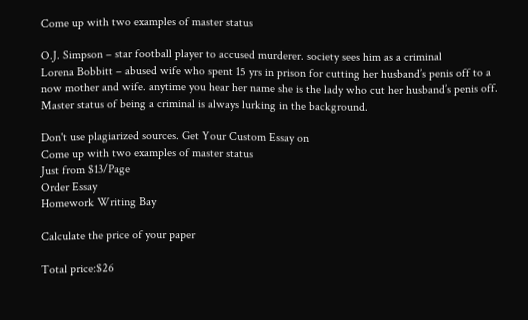Come up with two examples of master status

O.J. Simpson – star football player to accused murderer. society sees him as a criminal
Lorena Bobbitt – abused wife who spent 15 yrs in prison for cutting her husband’s penis off to a now mother and wife. anytime you hear her name she is the lady who cut her husband’s penis off.
Master status of being a criminal is always lurking in the background.

Don't use plagiarized sources. Get Your Custom Essay on
Come up with two examples of master status
Just from $13/Page
Order Essay
Homework Writing Bay

Calculate the price of your paper

Total price:$26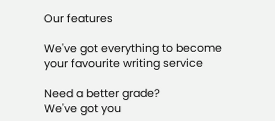Our features

We've got everything to become your favourite writing service

Need a better grade?
We've got you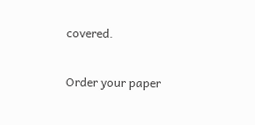covered.

Order your paper